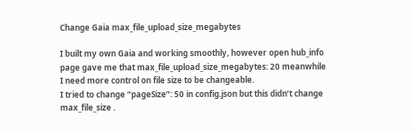Change Gaia max_file_upload_size_megabytes

I built my own Gaia and working smoothly, however open hub_info page gave me that max_file_upload_size_megabytes: 20 meanwhile I need more control on file size to be changeable.
I tried to change “pageSize”: 50 in config.json but this didn’t change max_file_size .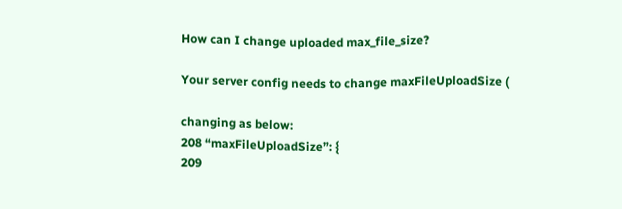How can I change uploaded max_file_size?

Your server config needs to change maxFileUploadSize (

changing as below:
208 “maxFileUploadSize”: {
209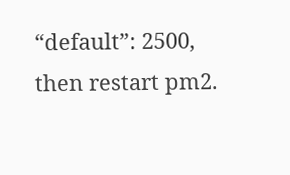“default”: 2500,
then restart pm2.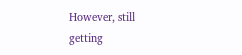However, still getting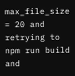max_file_size = 20 and retrying to npm run build and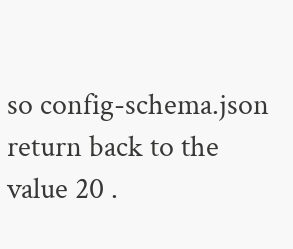so config-schema.json return back to the value 20 .